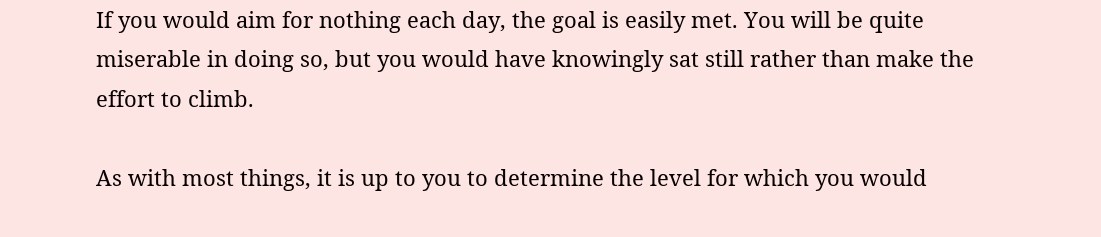If you would aim for nothing each day, the goal is easily met. You will be quite miserable in doing so, but you would have knowingly sat still rather than make the effort to climb.

As with most things, it is up to you to determine the level for which you would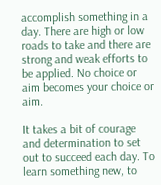accomplish something in a day. There are high or low roads to take and there are strong and weak efforts to be applied. No choice or aim becomes your choice or aim.

It takes a bit of courage and determination to set out to succeed each day. To learn something new, to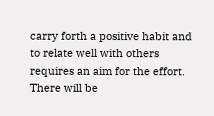carry forth a positive habit and to relate well with others requires an aim for the effort. There will be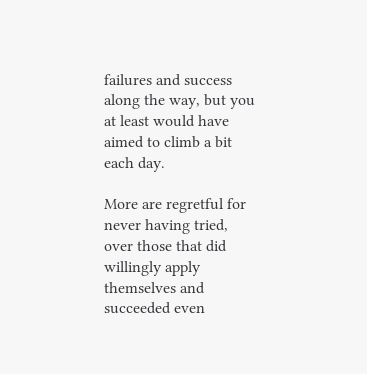failures and success along the way, but you at least would have aimed to climb a bit each day.

More are regretful for never having tried, over those that did willingly apply themselves and succeeded even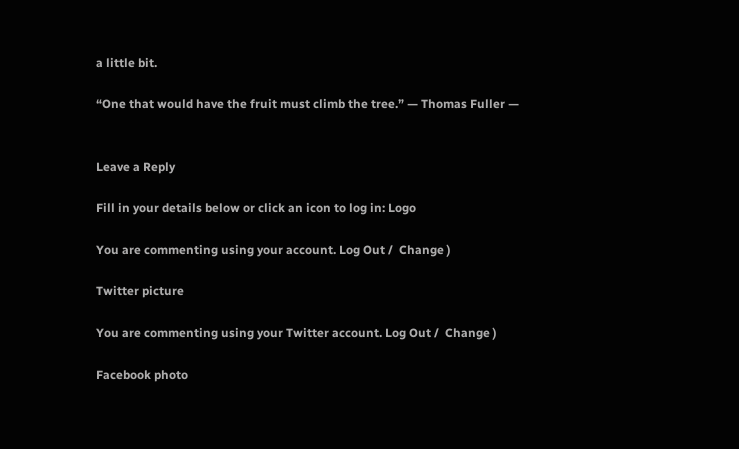a little bit.

“One that would have the fruit must climb the tree.” — Thomas Fuller —


Leave a Reply

Fill in your details below or click an icon to log in: Logo

You are commenting using your account. Log Out /  Change )

Twitter picture

You are commenting using your Twitter account. Log Out /  Change )

Facebook photo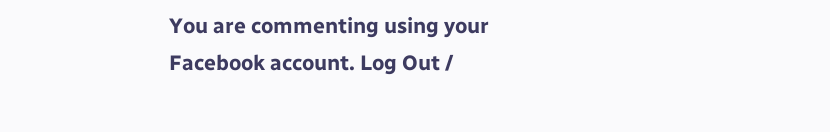You are commenting using your Facebook account. Log Out /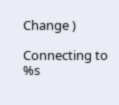Change )

Connecting to %s